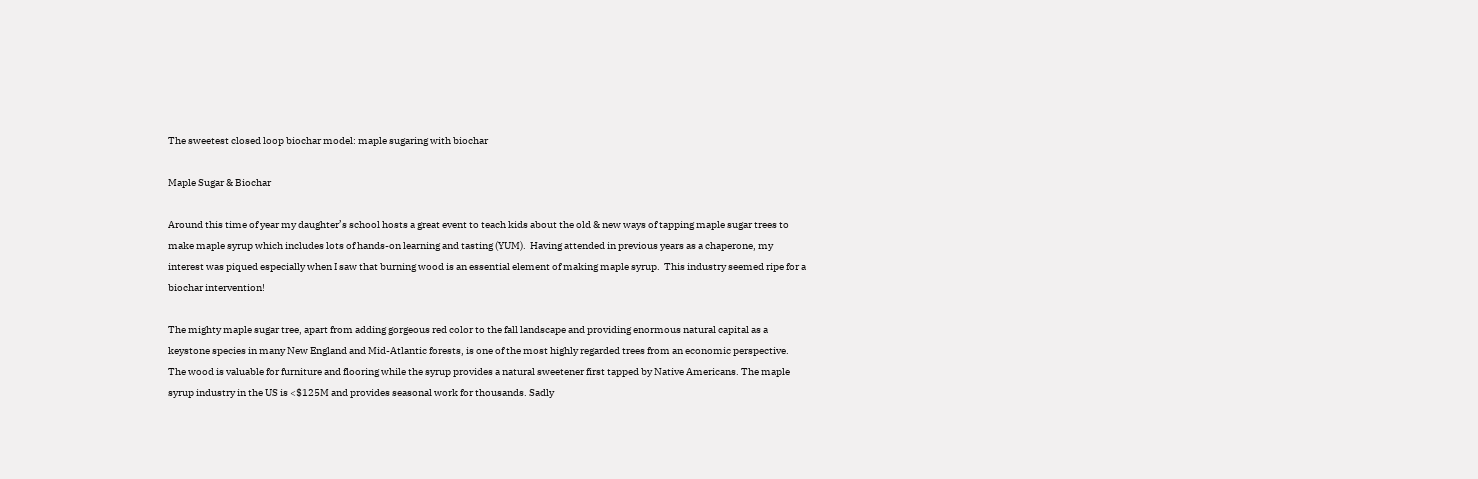The sweetest closed loop biochar model: maple sugaring with biochar

Maple Sugar & Biochar

Around this time of year my daughter’s school hosts a great event to teach kids about the old & new ways of tapping maple sugar trees to make maple syrup which includes lots of hands-on learning and tasting (YUM).  Having attended in previous years as a chaperone, my interest was piqued especially when I saw that burning wood is an essential element of making maple syrup.  This industry seemed ripe for a biochar intervention!

The mighty maple sugar tree, apart from adding gorgeous red color to the fall landscape and providing enormous natural capital as a keystone species in many New England and Mid-Atlantic forests, is one of the most highly regarded trees from an economic perspective.  The wood is valuable for furniture and flooring while the syrup provides a natural sweetener first tapped by Native Americans. The maple syrup industry in the US is <$125M and provides seasonal work for thousands. Sadly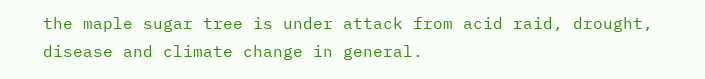the maple sugar tree is under attack from acid raid, drought, disease and climate change in general.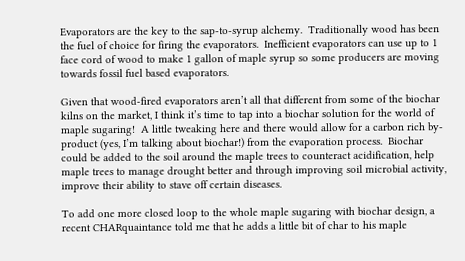Evaporators are the key to the sap-to-syrup alchemy.  Traditionally wood has been the fuel of choice for firing the evaporators.  Inefficient evaporators can use up to 1 face cord of wood to make 1 gallon of maple syrup so some producers are moving towards fossil fuel based evaporators.

Given that wood-fired evaporators aren’t all that different from some of the biochar kilns on the market, I think it’s time to tap into a biochar solution for the world of maple sugaring!  A little tweaking here and there would allow for a carbon rich by-product (yes, I’m talking about biochar!) from the evaporation process.  Biochar could be added to the soil around the maple trees to counteract acidification, help maple trees to manage drought better and through improving soil microbial activity, improve their ability to stave off certain diseases.

To add one more closed loop to the whole maple sugaring with biochar design, a recent CHARquaintance told me that he adds a little bit of char to his maple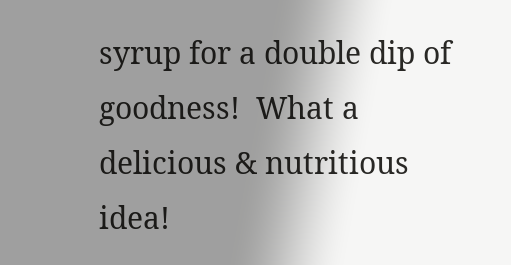syrup for a double dip of goodness!  What a delicious & nutritious idea!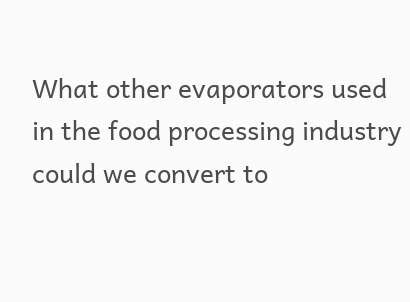What other evaporators used in the food processing industry could we convert to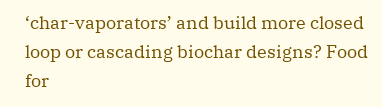‘char-vaporators’ and build more closed loop or cascading biochar designs? Food for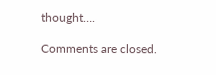thought….

Comments are closed.